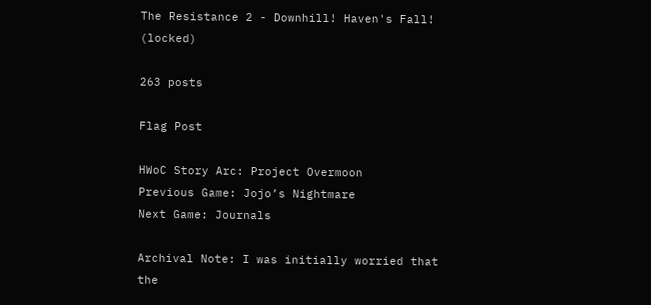The Resistance 2 - Downhill! Haven's Fall! (locked)

263 posts

Flag Post

HWoC Story Arc: Project Overmoon
Previous Game: Jojo’s Nightmare
Next Game: Journals

Archival Note: I was initially worried that the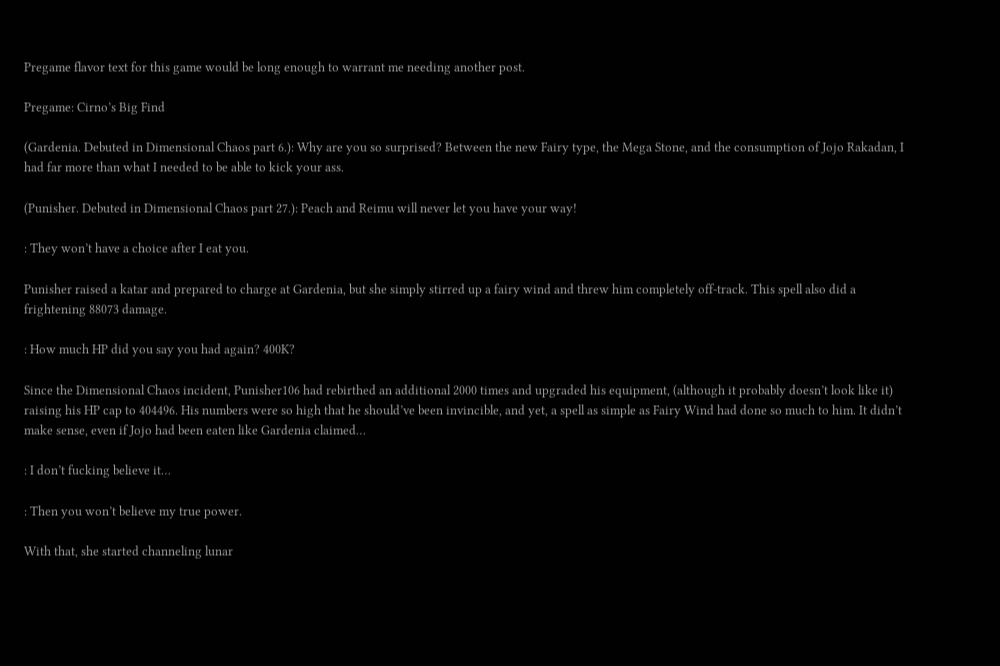Pregame flavor text for this game would be long enough to warrant me needing another post.

Pregame: Cirno’s Big Find

(Gardenia. Debuted in Dimensional Chaos part 6.): Why are you so surprised? Between the new Fairy type, the Mega Stone, and the consumption of Jojo Rakadan, I had far more than what I needed to be able to kick your ass.

(Punisher. Debuted in Dimensional Chaos part 27.): Peach and Reimu will never let you have your way!

: They won’t have a choice after I eat you.

Punisher raised a katar and prepared to charge at Gardenia, but she simply stirred up a fairy wind and threw him completely off-track. This spell also did a frightening 88073 damage.

: How much HP did you say you had again? 400K?

Since the Dimensional Chaos incident, Punisher106 had rebirthed an additional 2000 times and upgraded his equipment, (although it probably doesn’t look like it) raising his HP cap to 404496. His numbers were so high that he should’ve been invincible, and yet, a spell as simple as Fairy Wind had done so much to him. It didn’t make sense, even if Jojo had been eaten like Gardenia claimed…

: I don’t fucking believe it…

: Then you won’t believe my true power.

With that, she started channeling lunar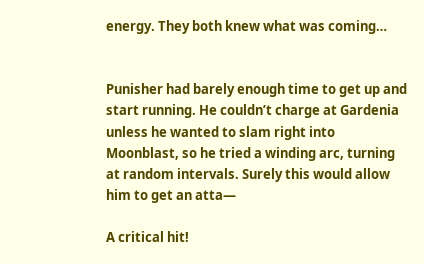energy. They both knew what was coming…


Punisher had barely enough time to get up and start running. He couldn’t charge at Gardenia unless he wanted to slam right into Moonblast, so he tried a winding arc, turning at random intervals. Surely this would allow him to get an atta—

A critical hit!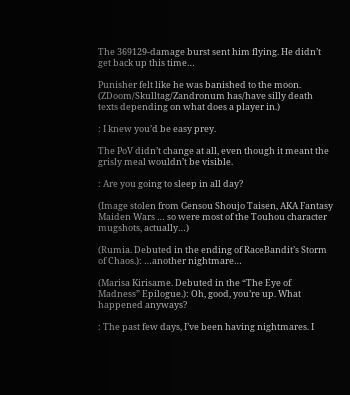The 369129-damage burst sent him flying. He didn’t get back up this time…

Punisher felt like he was banished to the moon.
(ZDoom/Skulltag/Zandronum has/have silly death texts depending on what does a player in.)

: I knew you’d be easy prey.

The PoV didn’t change at all, even though it meant the grisly meal wouldn’t be visible.

: Are you going to sleep in all day?

(Image stolen from Gensou Shoujo Taisen, AKA Fantasy Maiden Wars … so were most of the Touhou character mugshots, actually…)

(Rumia. Debuted in the ending of RaceBandit’s Storm of Chaos.): …another nightmare…

(Marisa Kirisame. Debuted in the “The Eye of Madness” Epilogue.): Oh, good, you’re up. What happened anyways?

: The past few days, I’ve been having nightmares. I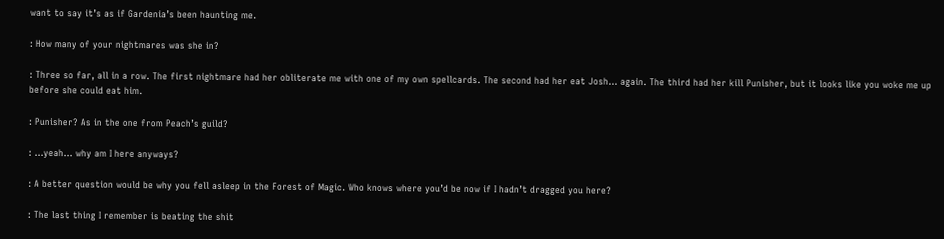want to say it’s as if Gardenia’s been haunting me.

: How many of your nightmares was she in?

: Three so far, all in a row. The first nightmare had her obliterate me with one of my own spellcards. The second had her eat Josh… again. The third had her kill Punisher, but it looks like you woke me up before she could eat him.

: Punisher? As in the one from Peach’s guild?

: …yeah… why am I here anyways?

: A better question would be why you fell asleep in the Forest of Magic. Who knows where you’d be now if I hadn’t dragged you here?

: The last thing I remember is beating the shit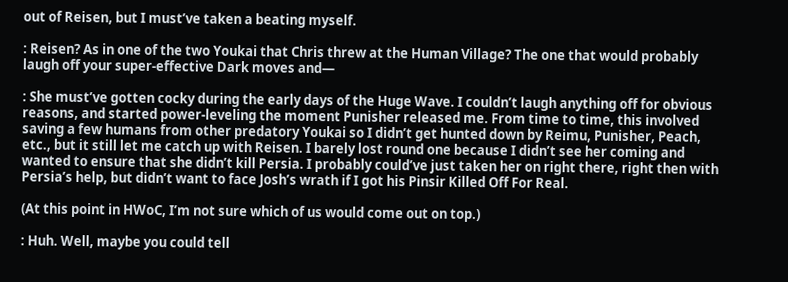out of Reisen, but I must’ve taken a beating myself.

: Reisen? As in one of the two Youkai that Chris threw at the Human Village? The one that would probably laugh off your super-effective Dark moves and—

: She must’ve gotten cocky during the early days of the Huge Wave. I couldn’t laugh anything off for obvious reasons, and started power-leveling the moment Punisher released me. From time to time, this involved saving a few humans from other predatory Youkai so I didn’t get hunted down by Reimu, Punisher, Peach, etc., but it still let me catch up with Reisen. I barely lost round one because I didn’t see her coming and wanted to ensure that she didn’t kill Persia. I probably could’ve just taken her on right there, right then with Persia’s help, but didn’t want to face Josh’s wrath if I got his Pinsir Killed Off For Real.

(At this point in HWoC, I’m not sure which of us would come out on top.)

: Huh. Well, maybe you could tell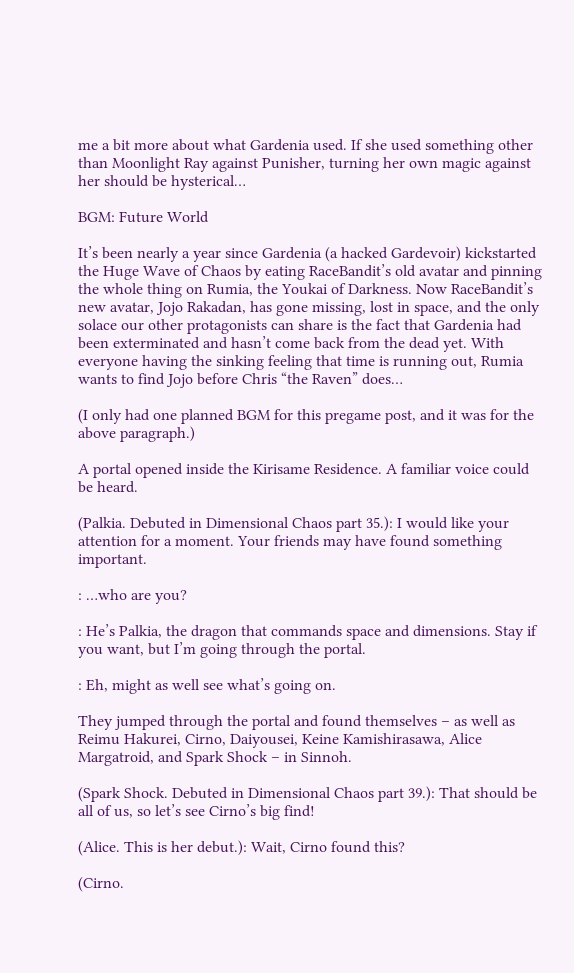me a bit more about what Gardenia used. If she used something other than Moonlight Ray against Punisher, turning her own magic against her should be hysterical…

BGM: Future World

It’s been nearly a year since Gardenia (a hacked Gardevoir) kickstarted the Huge Wave of Chaos by eating RaceBandit’s old avatar and pinning the whole thing on Rumia, the Youkai of Darkness. Now RaceBandit’s new avatar, Jojo Rakadan, has gone missing, lost in space, and the only solace our other protagonists can share is the fact that Gardenia had been exterminated and hasn’t come back from the dead yet. With everyone having the sinking feeling that time is running out, Rumia wants to find Jojo before Chris “the Raven” does…

(I only had one planned BGM for this pregame post, and it was for the above paragraph.)

A portal opened inside the Kirisame Residence. A familiar voice could be heard.

(Palkia. Debuted in Dimensional Chaos part 35.): I would like your attention for a moment. Your friends may have found something important.

: …who are you?

: He’s Palkia, the dragon that commands space and dimensions. Stay if you want, but I’m going through the portal.

: Eh, might as well see what’s going on.

They jumped through the portal and found themselves – as well as Reimu Hakurei, Cirno, Daiyousei, Keine Kamishirasawa, Alice Margatroid, and Spark Shock – in Sinnoh.

(Spark Shock. Debuted in Dimensional Chaos part 39.): That should be all of us, so let’s see Cirno’s big find!

(Alice. This is her debut.): Wait, Cirno found this?

(Cirno.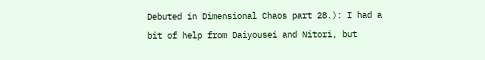Debuted in Dimensional Chaos part 28.): I had a bit of help from Daiyousei and Nitori, but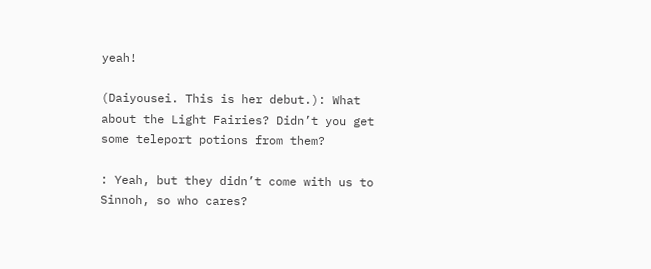yeah!

(Daiyousei. This is her debut.): What about the Light Fairies? Didn’t you get some teleport potions from them?

: Yeah, but they didn’t come with us to Sinnoh, so who cares?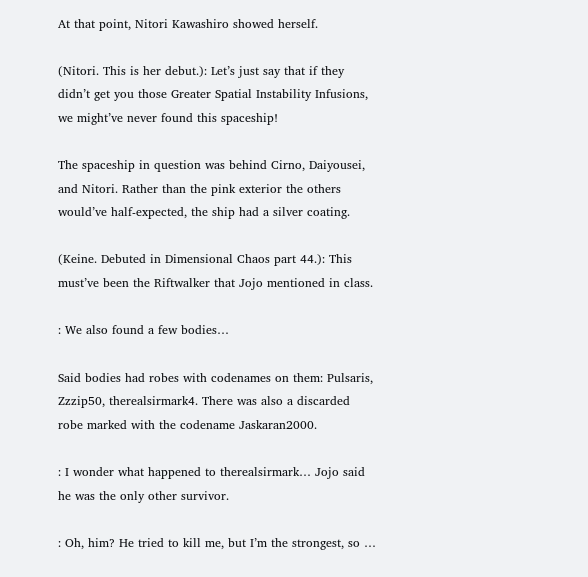At that point, Nitori Kawashiro showed herself.

(Nitori. This is her debut.): Let’s just say that if they didn’t get you those Greater Spatial Instability Infusions, we might’ve never found this spaceship!

The spaceship in question was behind Cirno, Daiyousei, and Nitori. Rather than the pink exterior the others would’ve half-expected, the ship had a silver coating.

(Keine. Debuted in Dimensional Chaos part 44.): This must’ve been the Riftwalker that Jojo mentioned in class.

: We also found a few bodies…

Said bodies had robes with codenames on them: Pulsaris, Zzzip50, therealsirmark4. There was also a discarded robe marked with the codename Jaskaran2000.

: I wonder what happened to therealsirmark… Jojo said he was the only other survivor.

: Oh, him? He tried to kill me, but I’m the strongest, so …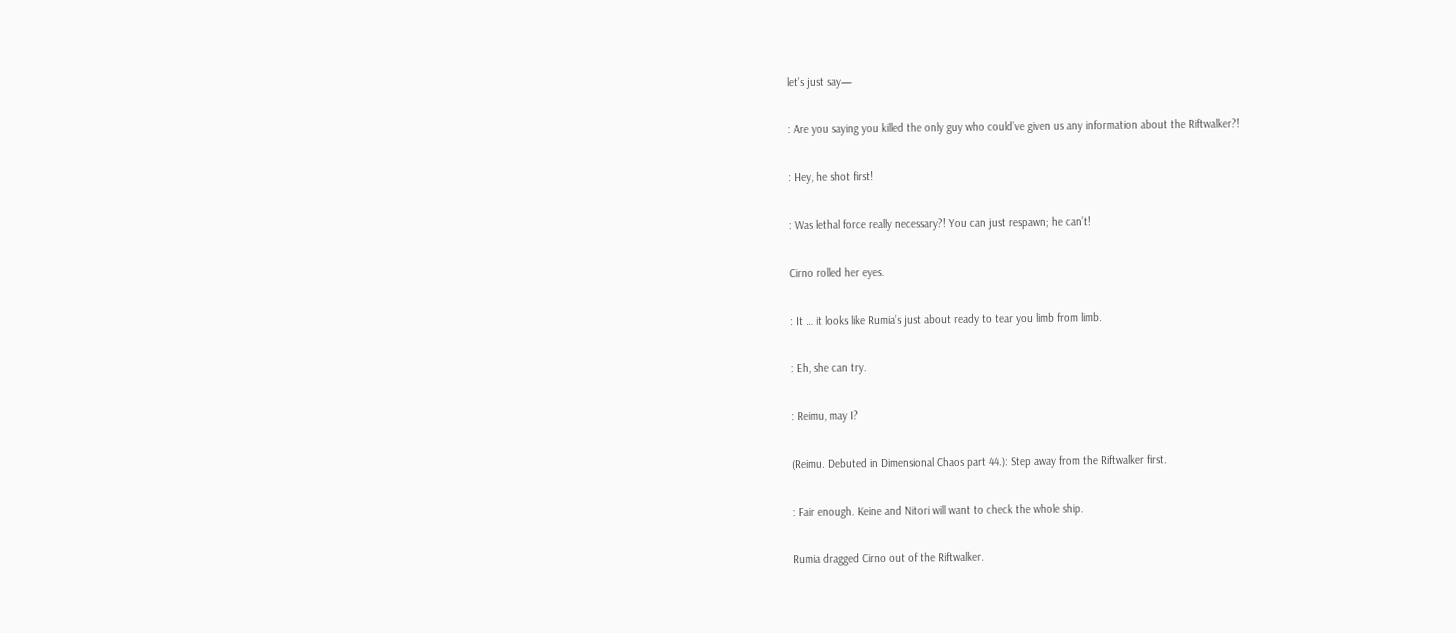let’s just say—

: Are you saying you killed the only guy who could’ve given us any information about the Riftwalker?!

: Hey, he shot first!

: Was lethal force really necessary?! You can just respawn; he can’t!

Cirno rolled her eyes.

: It … it looks like Rumia’s just about ready to tear you limb from limb.

: Eh, she can try.

: Reimu, may I?

(Reimu. Debuted in Dimensional Chaos part 44.): Step away from the Riftwalker first.

: Fair enough. Keine and Nitori will want to check the whole ship.

Rumia dragged Cirno out of the Riftwalker.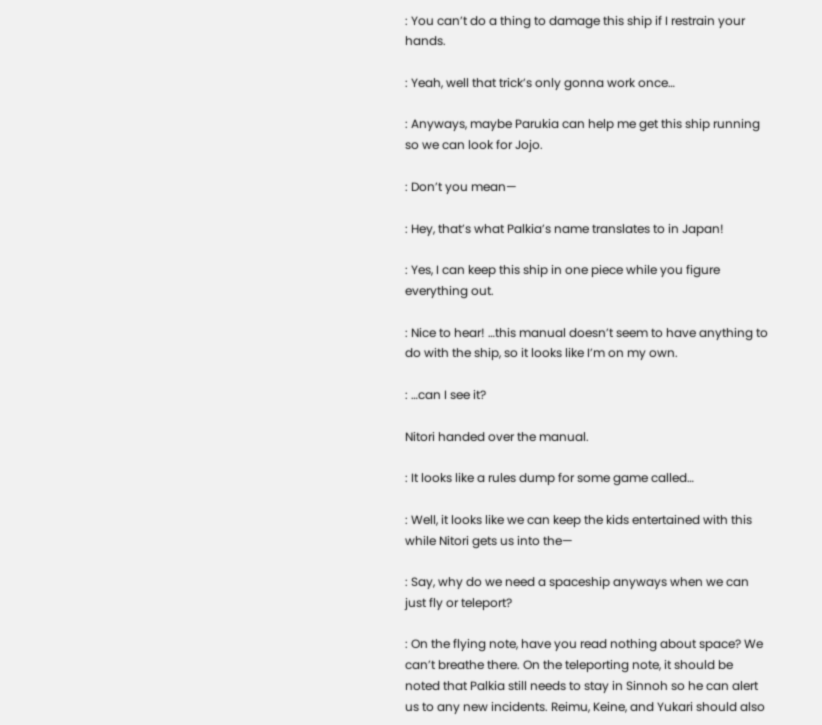: You can’t do a thing to damage this ship if I restrain your hands.

: Yeah, well that trick’s only gonna work once…

: Anyways, maybe Parukia can help me get this ship running so we can look for Jojo.

: Don’t you mean—

: Hey, that’s what Palkia’s name translates to in Japan!

: Yes, I can keep this ship in one piece while you figure everything out.

: Nice to hear! …this manual doesn’t seem to have anything to do with the ship, so it looks like I’m on my own.

: …can I see it?

Nitori handed over the manual.

: It looks like a rules dump for some game called…

: Well, it looks like we can keep the kids entertained with this while Nitori gets us into the—

: Say, why do we need a spaceship anyways when we can just fly or teleport?

: On the flying note, have you read nothing about space? We can’t breathe there. On the teleporting note, it should be noted that Palkia still needs to stay in Sinnoh so he can alert us to any new incidents. Reimu, Keine, and Yukari should also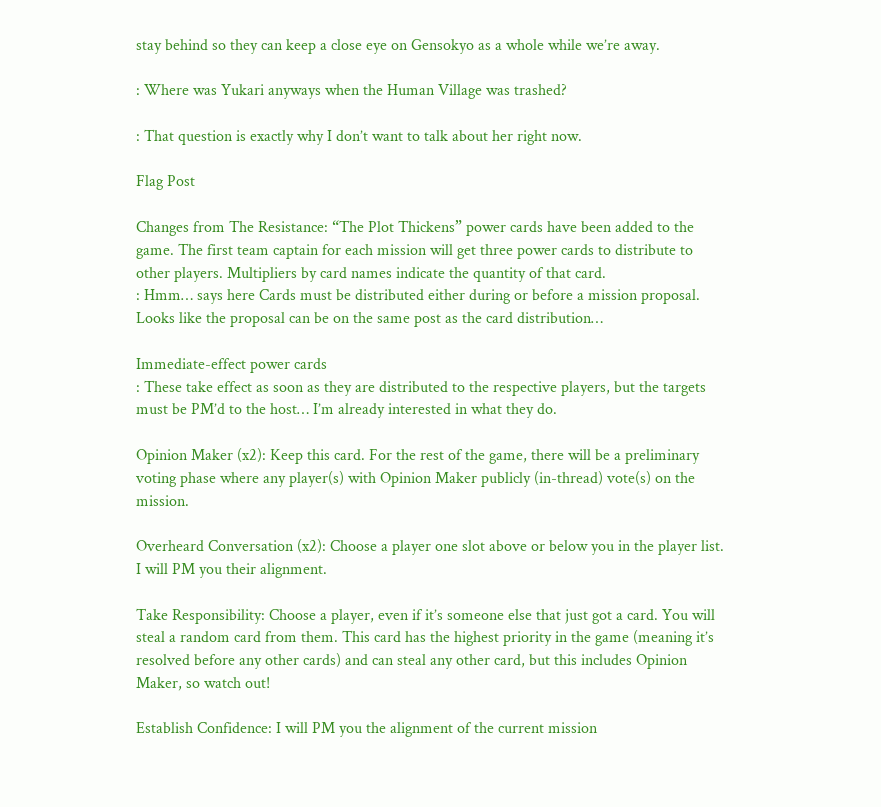stay behind so they can keep a close eye on Gensokyo as a whole while we’re away.

: Where was Yukari anyways when the Human Village was trashed?

: That question is exactly why I don’t want to talk about her right now.

Flag Post

Changes from The Resistance: “The Plot Thickens” power cards have been added to the game. The first team captain for each mission will get three power cards to distribute to other players. Multipliers by card names indicate the quantity of that card.
: Hmm… says here Cards must be distributed either during or before a mission proposal. Looks like the proposal can be on the same post as the card distribution…

Immediate-effect power cards
: These take effect as soon as they are distributed to the respective players, but the targets must be PM’d to the host… I’m already interested in what they do.

Opinion Maker (x2): Keep this card. For the rest of the game, there will be a preliminary voting phase where any player(s) with Opinion Maker publicly (in-thread) vote(s) on the mission.

Overheard Conversation (x2): Choose a player one slot above or below you in the player list. I will PM you their alignment.

Take Responsibility: Choose a player, even if it’s someone else that just got a card. You will steal a random card from them. This card has the highest priority in the game (meaning it’s resolved before any other cards) and can steal any other card, but this includes Opinion Maker, so watch out!

Establish Confidence: I will PM you the alignment of the current mission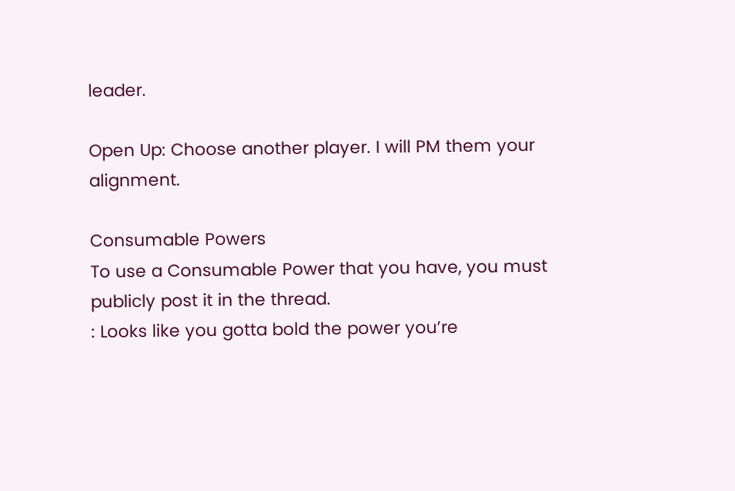leader.

Open Up: Choose another player. I will PM them your alignment.

Consumable Powers
To use a Consumable Power that you have, you must publicly post it in the thread.
: Looks like you gotta bold the power you’re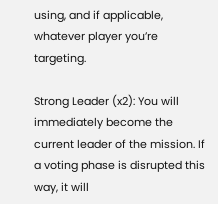using, and if applicable, whatever player you’re targeting.

Strong Leader (x2): You will immediately become the current leader of the mission. If a voting phase is disrupted this way, it will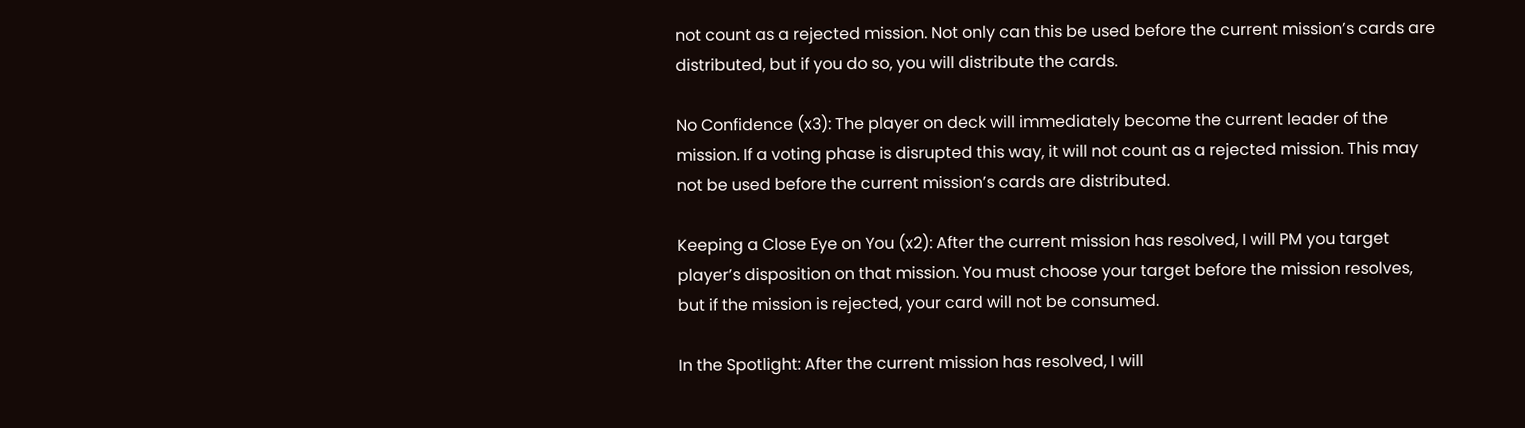not count as a rejected mission. Not only can this be used before the current mission’s cards are distributed, but if you do so, you will distribute the cards.

No Confidence (x3): The player on deck will immediately become the current leader of the mission. If a voting phase is disrupted this way, it will not count as a rejected mission. This may not be used before the current mission’s cards are distributed.

Keeping a Close Eye on You (x2): After the current mission has resolved, I will PM you target player’s disposition on that mission. You must choose your target before the mission resolves, but if the mission is rejected, your card will not be consumed.

In the Spotlight: After the current mission has resolved, I will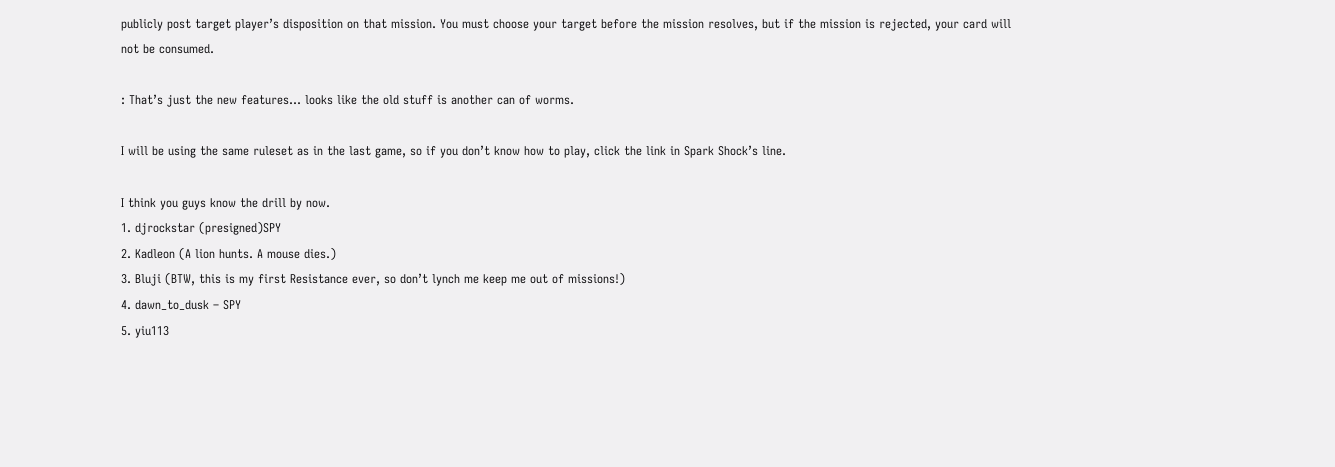publicly post target player’s disposition on that mission. You must choose your target before the mission resolves, but if the mission is rejected, your card will not be consumed.

: That’s just the new features… looks like the old stuff is another can of worms.

I will be using the same ruleset as in the last game, so if you don’t know how to play, click the link in Spark Shock’s line.

I think you guys know the drill by now.
1. djrockstar (presigned)SPY
2. Kadleon (A lion hunts. A mouse dies.)
3. Bluji (BTW, this is my first Resistance ever, so don’t lynch me keep me out of missions!)
4. dawn_to_dusk – SPY
5. yiu113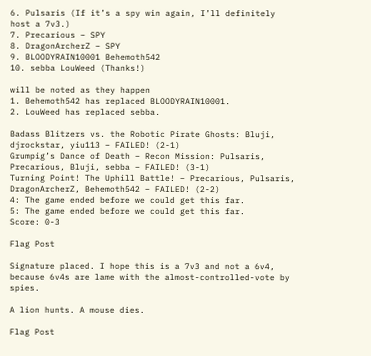6. Pulsaris (If it’s a spy win again, I’ll definitely host a 7v3.)
7. Precarious – SPY
8. DragonArcherZ – SPY
9. BLOODYRAIN10001 Behemoth542
10. sebba LouWeed (Thanks!)

will be noted as they happen
1. Behemoth542 has replaced BLOODYRAIN10001.
2. LouWeed has replaced sebba.

Badass Blitzers vs. the Robotic Pirate Ghosts: Bluji, djrockstar, yiu113 – FAILED! (2-1)
Grumpig’s Dance of Death – Recon Mission: Pulsaris, Precarious, Bluji, sebba – FAILED! (3-1)
Turning Point! The Uphill Battle! – Precarious, Pulsaris, DragonArcherZ, Behemoth542 – FAILED! (2-2)
4: The game ended before we could get this far.
5: The game ended before we could get this far.
Score: 0-3

Flag Post

Signature placed. I hope this is a 7v3 and not a 6v4, because 6v4s are lame with the almost-controlled-vote by spies.

A lion hunts. A mouse dies.

Flag Post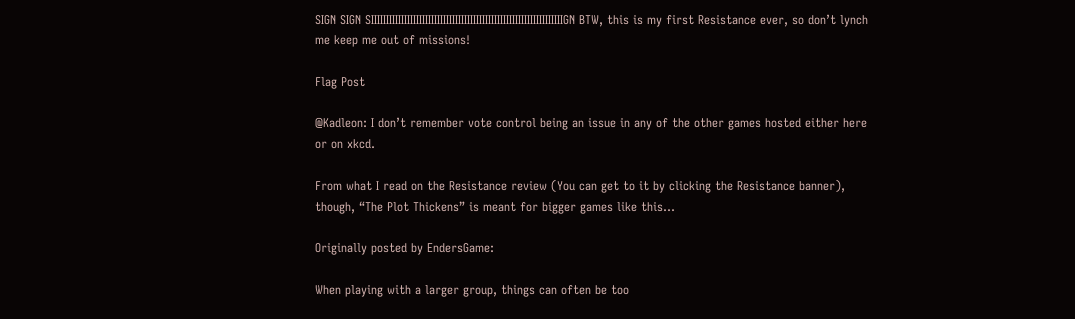SIGN SIGN SIIIIIIIIIIIIIIIIIIIIIIIIIIIIIIIIIIIIIIIIIIIIIIIIIIIIIIIIIIIIIIIIGN BTW, this is my first Resistance ever, so don’t lynch me keep me out of missions!

Flag Post

@Kadleon: I don’t remember vote control being an issue in any of the other games hosted either here or on xkcd.

From what I read on the Resistance review (You can get to it by clicking the Resistance banner), though, “The Plot Thickens” is meant for bigger games like this…

Originally posted by EndersGame:

When playing with a larger group, things can often be too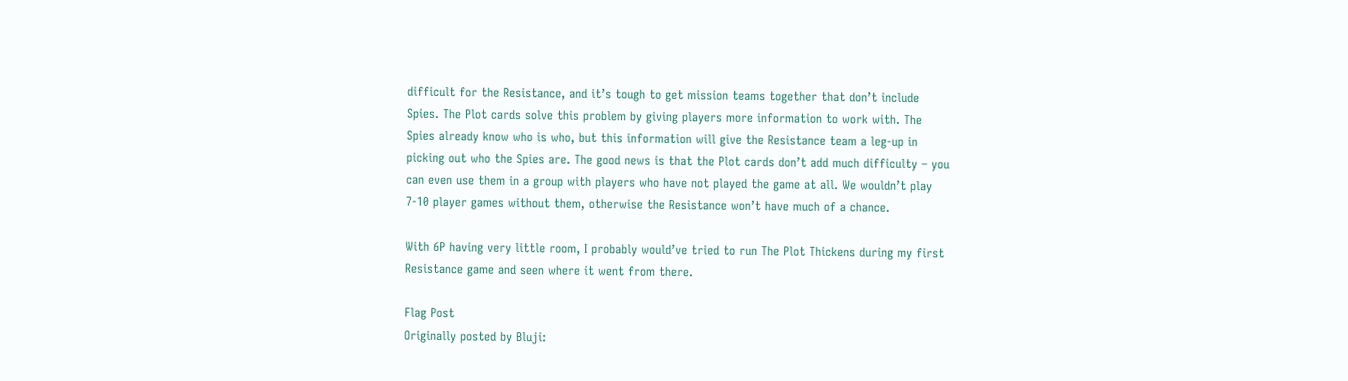difficult for the Resistance, and it’s tough to get mission teams together that don’t include Spies. The Plot cards solve this problem by giving players more information to work with. The Spies already know who is who, but this information will give the Resistance team a leg-up in picking out who the Spies are. The good news is that the Plot cards don’t add much difficulty – you can even use them in a group with players who have not played the game at all. We wouldn’t play 7-10 player games without them, otherwise the Resistance won’t have much of a chance.

With 6P having very little room, I probably would’ve tried to run The Plot Thickens during my first Resistance game and seen where it went from there.

Flag Post
Originally posted by Bluji: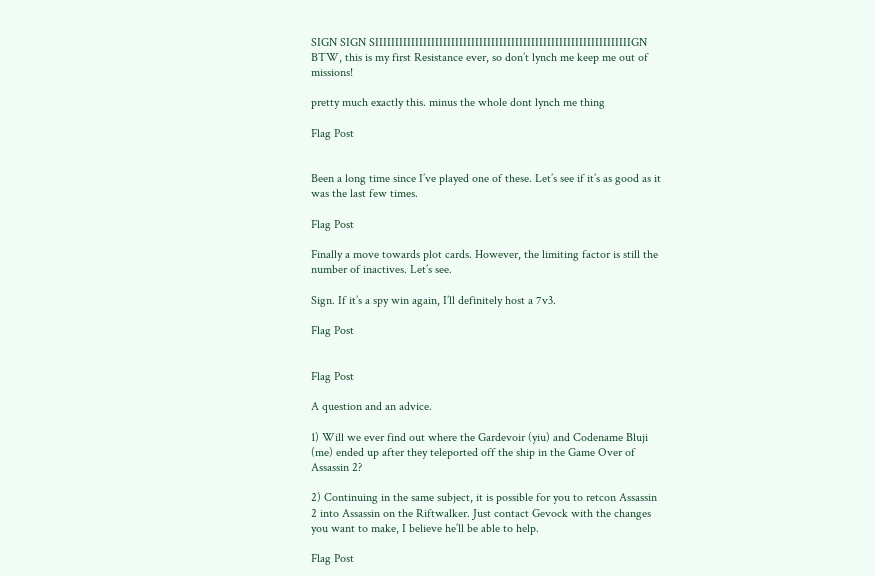SIGN SIGN SIIIIIIIIIIIIIIIIIIIIIIIIIIIIIIIIIIIIIIIIIIIIIIIIIIIIIIIIIIIIIIIIGN BTW, this is my first Resistance ever, so don’t lynch me keep me out of missions!

pretty much exactly this. minus the whole dont lynch me thing

Flag Post


Been a long time since I’ve played one of these. Let’s see if it’s as good as it was the last few times.

Flag Post

Finally a move towards plot cards. However, the limiting factor is still the number of inactives. Let’s see.

Sign. If it’s a spy win again, I’ll definitely host a 7v3.

Flag Post


Flag Post

A question and an advice.

1) Will we ever find out where the Gardevoir (yiu) and Codename Bluji (me) ended up after they teleported off the ship in the Game Over of Assassin 2?

2) Continuing in the same subject, it is possible for you to retcon Assassin 2 into Assassin on the Riftwalker. Just contact Gevock with the changes you want to make, I believe he’ll be able to help.

Flag Post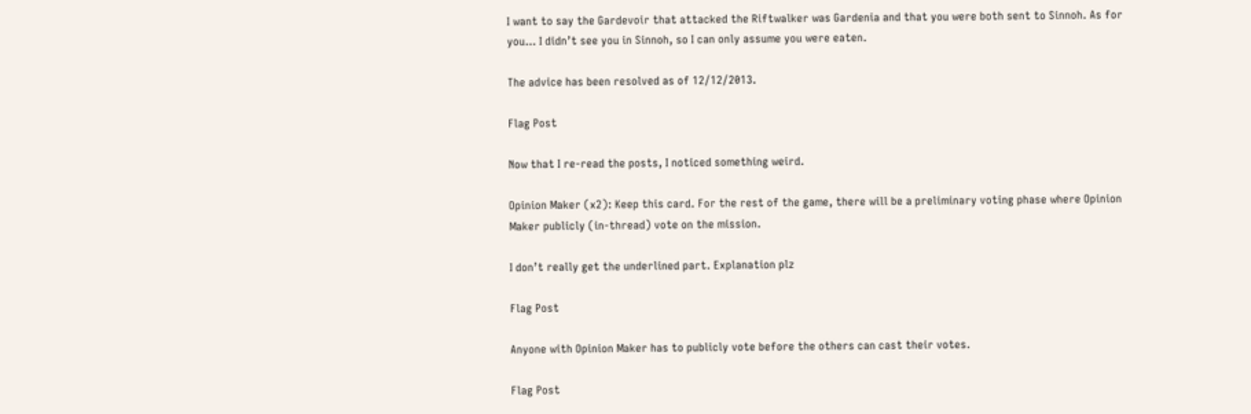I want to say the Gardevoir that attacked the Riftwalker was Gardenia and that you were both sent to Sinnoh. As for you… I didn’t see you in Sinnoh, so I can only assume you were eaten.

The advice has been resolved as of 12/12/2013.

Flag Post

Now that I re-read the posts, I noticed something weird.

Opinion Maker (x2): Keep this card. For the rest of the game, there will be a preliminary voting phase where Opinion Maker publicly (in-thread) vote on the mission.

I don’t really get the underlined part. Explanation plz

Flag Post

Anyone with Opinion Maker has to publicly vote before the others can cast their votes.

Flag Post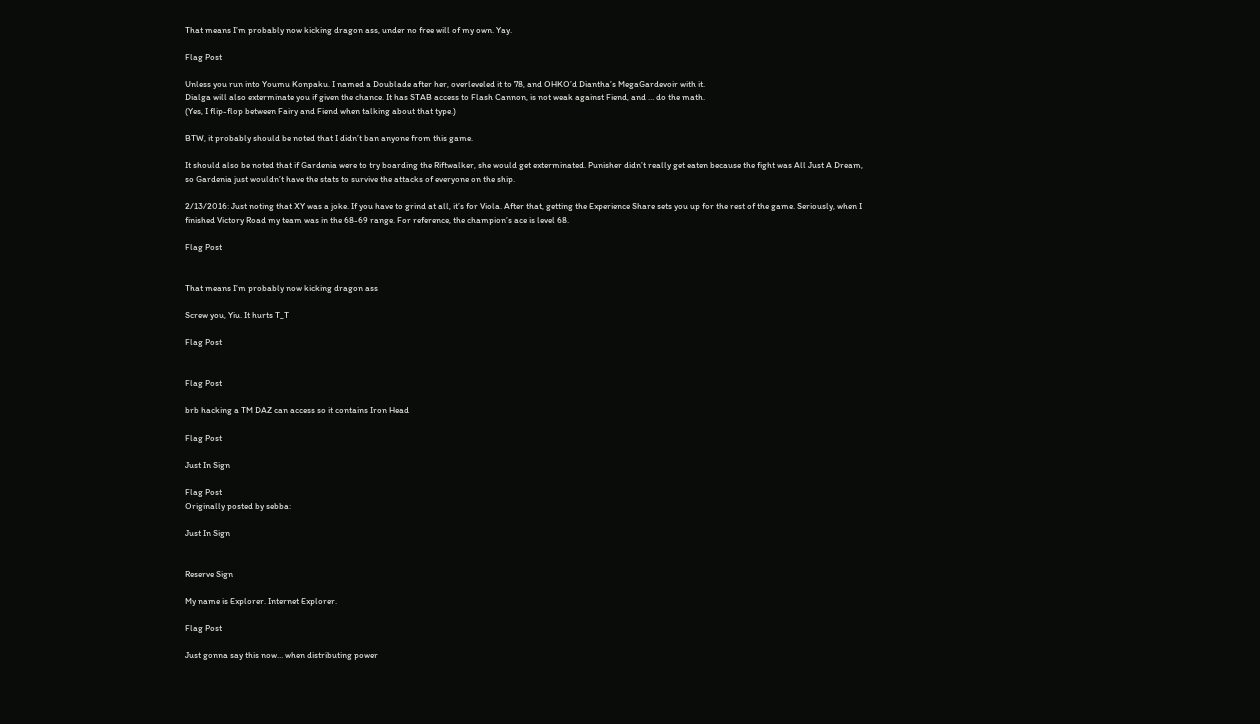That means I’m probably now kicking dragon ass, under no free will of my own. Yay.

Flag Post

Unless you run into Youmu Konpaku. I named a Doublade after her, overleveled it to 78, and OHKO’d Diantha’s MegaGardevoir with it.
Dialga will also exterminate you if given the chance. It has STAB access to Flash Cannon, is not weak against Fiend, and … do the math.
(Yes, I flip-flop between Fairy and Fiend when talking about that type.)

BTW, it probably should be noted that I didn’t ban anyone from this game.

It should also be noted that if Gardenia were to try boarding the Riftwalker, she would get exterminated. Punisher didn’t really get eaten because the fight was All Just A Dream, so Gardenia just wouldn’t have the stats to survive the attacks of everyone on the ship.

2/13/2016: Just noting that XY was a joke. If you have to grind at all, it’s for Viola. After that, getting the Experience Share sets you up for the rest of the game. Seriously, when I finished Victory Road my team was in the 68-69 range. For reference, the champion’s ace is level 68.

Flag Post


That means I’m probably now kicking dragon ass

Screw you, Yiu. It hurts T_T

Flag Post


Flag Post

brb hacking a TM DAZ can access so it contains Iron Head

Flag Post

Just In Sign

Flag Post
Originally posted by sebba:

Just In Sign


Reserve Sign

My name is Explorer. Internet Explorer.

Flag Post

Just gonna say this now… when distributing power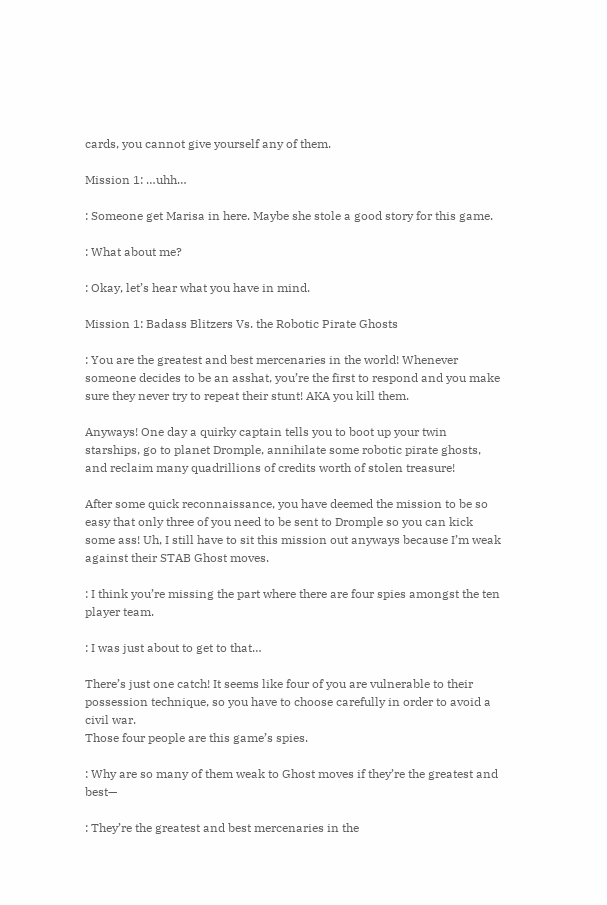cards, you cannot give yourself any of them.

Mission 1: …uhh…

: Someone get Marisa in here. Maybe she stole a good story for this game.

: What about me?

: Okay, let’s hear what you have in mind.

Mission 1: Badass Blitzers Vs. the Robotic Pirate Ghosts

: You are the greatest and best mercenaries in the world! Whenever someone decides to be an asshat, you’re the first to respond and you make sure they never try to repeat their stunt! AKA you kill them.

Anyways! One day a quirky captain tells you to boot up your twin starships, go to planet Dromple, annihilate some robotic pirate ghosts, and reclaim many quadrillions of credits worth of stolen treasure!

After some quick reconnaissance, you have deemed the mission to be so easy that only three of you need to be sent to Dromple so you can kick some ass! Uh, I still have to sit this mission out anyways because I’m weak against their STAB Ghost moves.

: I think you’re missing the part where there are four spies amongst the ten player team.

: I was just about to get to that…

There’s just one catch! It seems like four of you are vulnerable to their possession technique, so you have to choose carefully in order to avoid a civil war.
Those four people are this game’s spies.

: Why are so many of them weak to Ghost moves if they’re the greatest and best—

: They’re the greatest and best mercenaries in the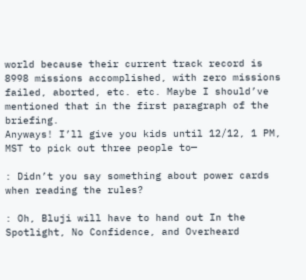world because their current track record is 8998 missions accomplished, with zero missions failed, aborted, etc. etc. Maybe I should’ve mentioned that in the first paragraph of the briefing.
Anyways! I’ll give you kids until 12/12, 1 PM, MST to pick out three people to—

: Didn’t you say something about power cards when reading the rules?

: Oh, Bluji will have to hand out In the Spotlight, No Confidence, and Overheard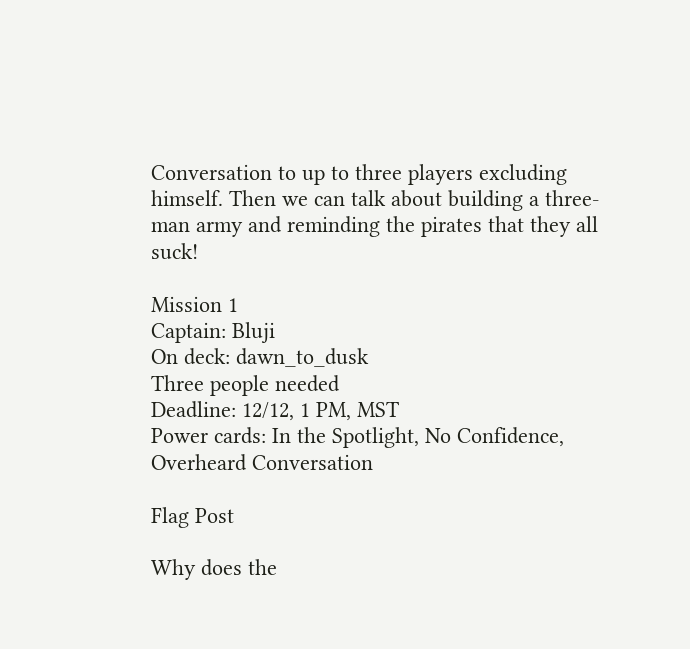Conversation to up to three players excluding himself. Then we can talk about building a three-man army and reminding the pirates that they all suck!

Mission 1
Captain: Bluji
On deck: dawn_to_dusk
Three people needed
Deadline: 12/12, 1 PM, MST
Power cards: In the Spotlight, No Confidence, Overheard Conversation

Flag Post

Why does the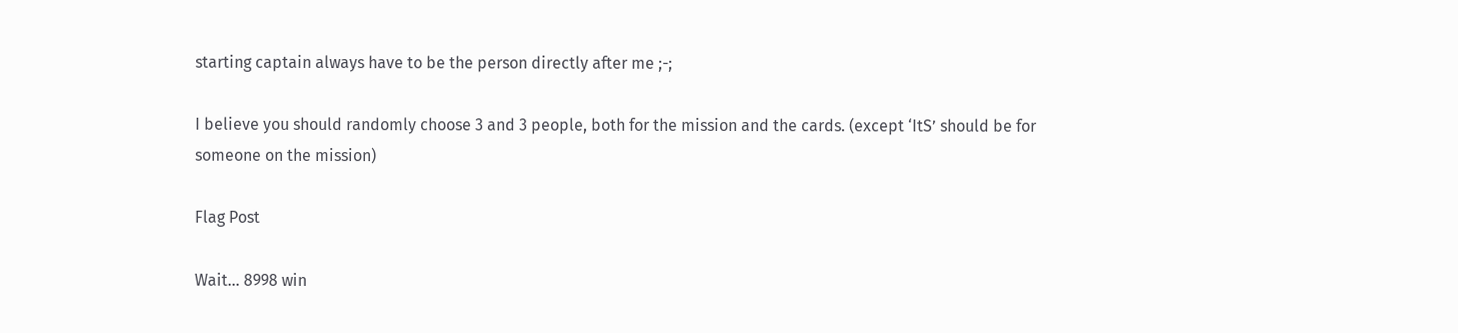starting captain always have to be the person directly after me ;-;

I believe you should randomly choose 3 and 3 people, both for the mission and the cards. (except ‘ItS’ should be for someone on the mission)

Flag Post

Wait… 8998 win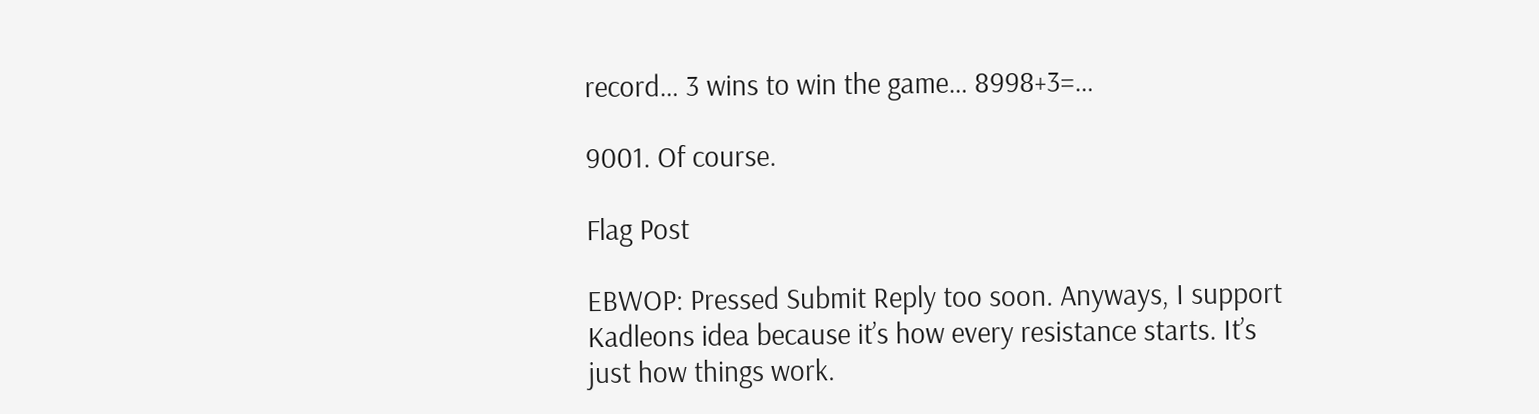record… 3 wins to win the game… 8998+3=…

9001. Of course.

Flag Post

EBWOP: Pressed Submit Reply too soon. Anyways, I support Kadleons idea because it’s how every resistance starts. It’s just how things work.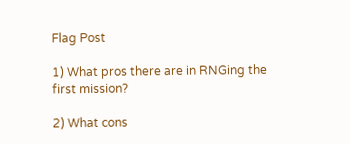Flag Post

1) What pros there are in RNGing the first mission?

2) What cons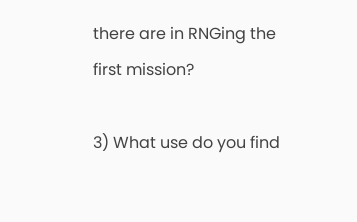there are in RNGing the first mission?

3) What use do you find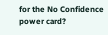for the No Confidence power card?